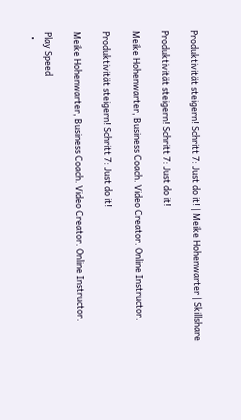Produktivität steigern! Schritt 7: Just do it! | Meike Hohenwarter | Skillshare

Produktivität steigern! Schritt 7: Just do it!

Meike Hohenwarter, Business Coach. Video Creator. Online Instructor.

Produktivität steigern! Schritt 7: Just do it!

Meike Hohenwarter, Business Coach. Video Creator. Online Instructor.

Play Speed
  •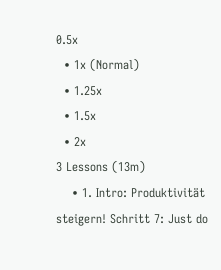0.5x
  • 1x (Normal)
  • 1.25x
  • 1.5x
  • 2x
3 Lessons (13m)
    • 1. Intro: Produktivität steigern! Schritt 7: Just do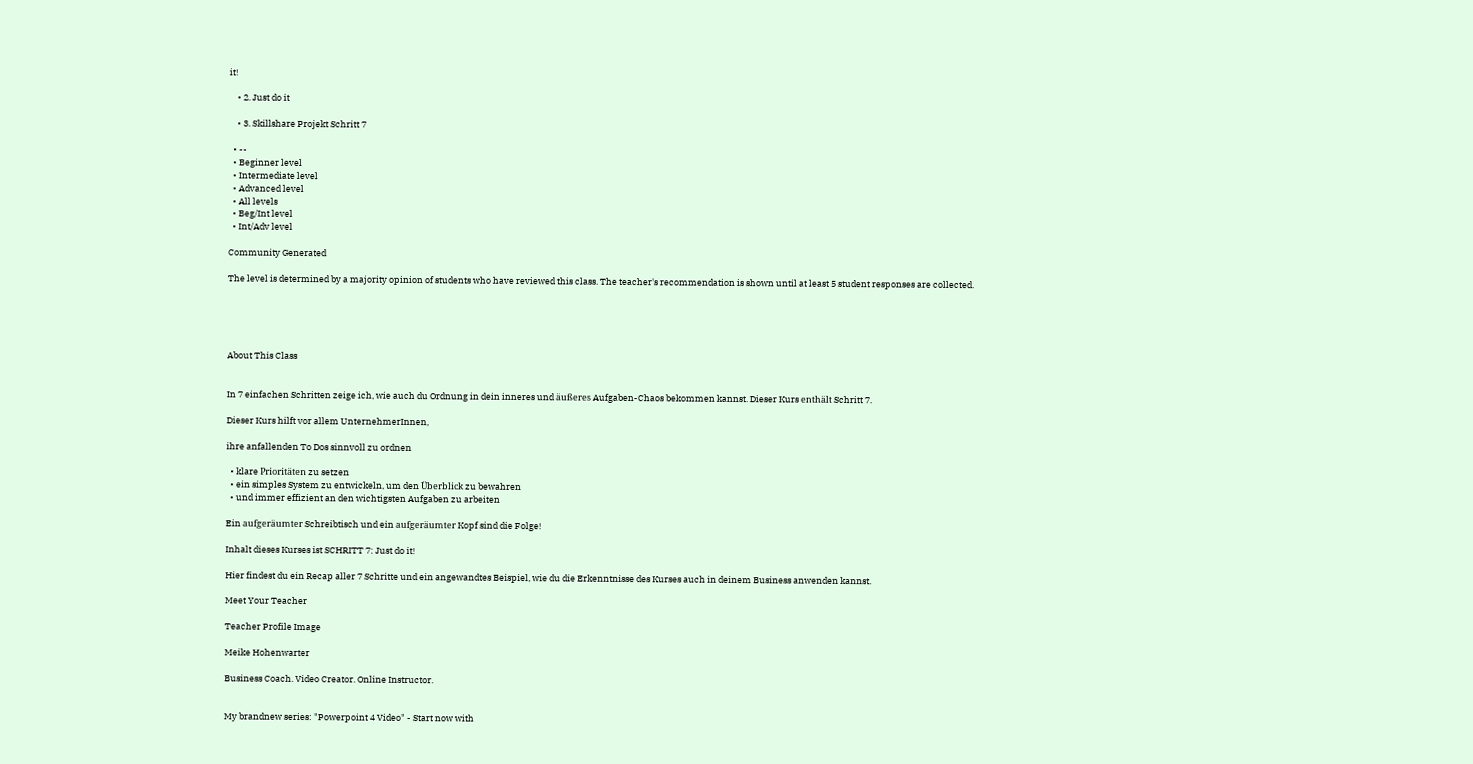it!

    • 2. Just do it

    • 3. Skillshare Projekt Schritt 7

  • --
  • Beginner level
  • Intermediate level
  • Advanced level
  • All levels
  • Beg/Int level
  • Int/Adv level

Community Generated

The level is determined by a majority opinion of students who have reviewed this class. The teacher's recommendation is shown until at least 5 student responses are collected.





About This Class


In 7 einfachen Schritten zeige ich, wie auch du Ordnung in dein inneres und äußeres Aufgaben-Chaos bekommen kannst. Dieser Kurs enthält Schritt 7.

Dieser Kurs hilft vor allem UnternehmerInnen,

ihre anfallenden To Dos sinnvoll zu ordnen

  • klare Prioritäten zu setzen
  • ein simples System zu entwickeln, um den Überblick zu bewahren
  • und immer effizient an den wichtigsten Aufgaben zu arbeiten

Ein aufgeräumter Schreibtisch und ein aufgeräumter Kopf sind die Folge!

Inhalt dieses Kurses ist SCHRITT 7: Just do it!

Hier findest du ein Recap aller 7 Schritte und ein angewandtes Beispiel, wie du die Erkenntnisse des Kurses auch in deinem Business anwenden kannst.

Meet Your Teacher

Teacher Profile Image

Meike Hohenwarter

Business Coach. Video Creator. Online Instructor.


My brandnew series: "Powerpoint 4 Video" - Start now with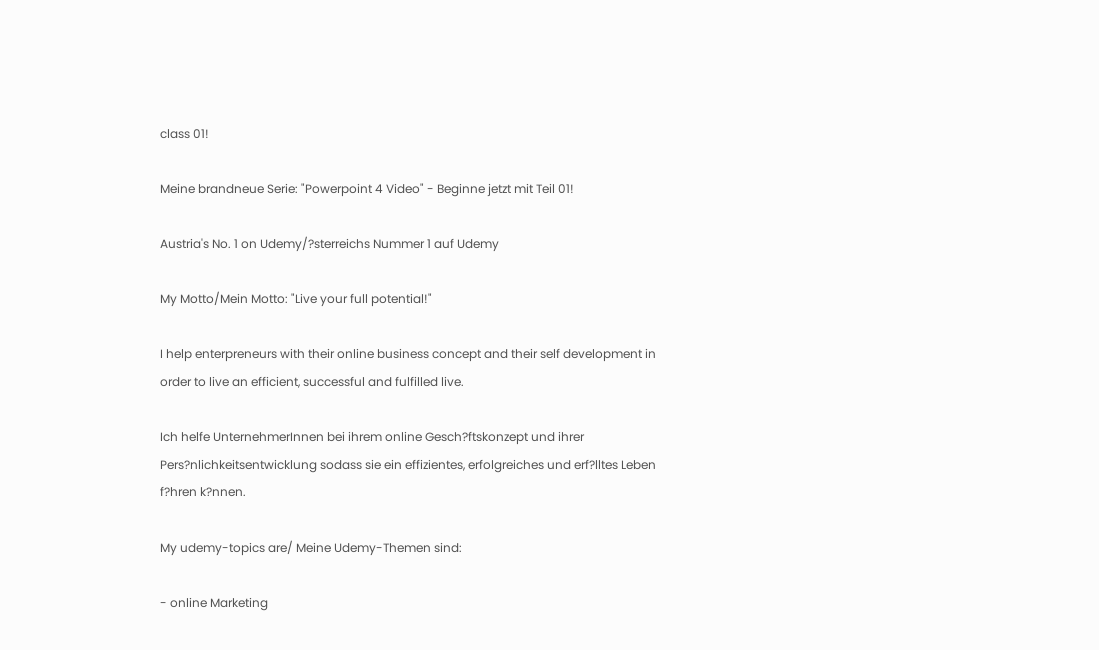class 01!

Meine brandneue Serie: "Powerpoint 4 Video" - Beginne jetzt mit Teil 01!

Austria's No. 1 on Udemy/?sterreichs Nummer 1 auf Udemy

My Motto/Mein Motto: "Live your full potential!"

I help enterpreneurs with their online business concept and their self development in order to live an efficient, successful and fulfilled live.

Ich helfe UnternehmerInnen bei ihrem online Gesch?ftskonzept und ihrer Pers?nlichkeitsentwicklung sodass sie ein effizientes, erfolgreiches und erf?lltes Leben f?hren k?nnen.

My udemy-topics are/ Meine Udemy-Themen sind:

- online Marketing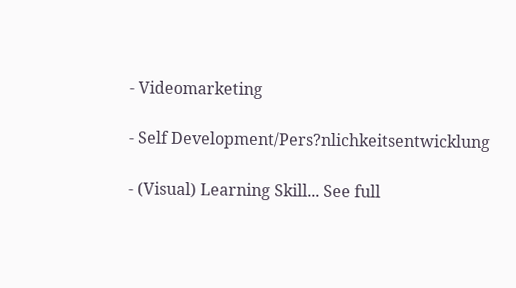- Videomarketing

- Self Development/Pers?nlichkeitsentwicklung

- (Visual) Learning Skill... See full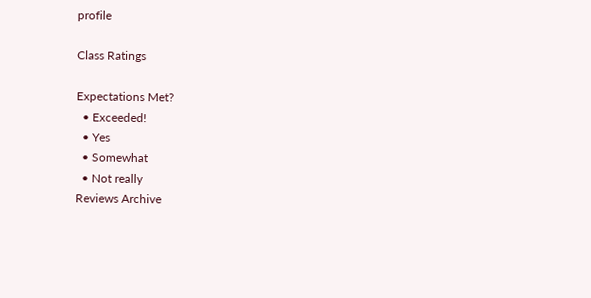profile

Class Ratings

Expectations Met?
  • Exceeded!
  • Yes
  • Somewhat
  • Not really
Reviews Archive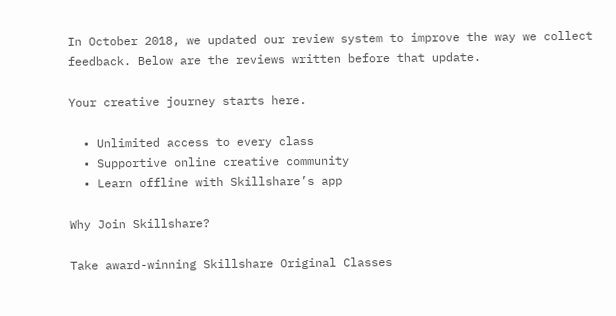In October 2018, we updated our review system to improve the way we collect feedback. Below are the reviews written before that update.

Your creative journey starts here.

  • Unlimited access to every class
  • Supportive online creative community
  • Learn offline with Skillshare’s app

Why Join Skillshare?

Take award-winning Skillshare Original Classes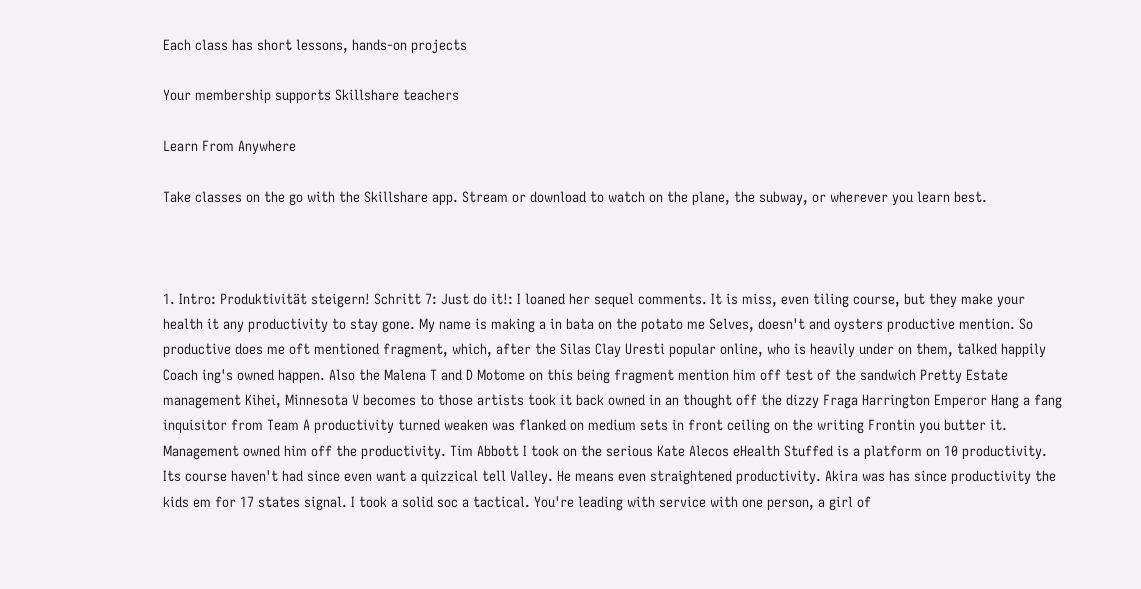Each class has short lessons, hands-on projects

Your membership supports Skillshare teachers

Learn From Anywhere

Take classes on the go with the Skillshare app. Stream or download to watch on the plane, the subway, or wherever you learn best.



1. Intro: Produktivität steigern! Schritt 7: Just do it!: I loaned her sequel comments. It is miss, even tiling course, but they make your health it any productivity to stay gone. My name is making a in bata on the potato me Selves, doesn't and oysters productive mention. So productive does me oft mentioned fragment, which, after the Silas Clay Uresti popular online, who is heavily under on them, talked happily Coach ing's owned happen. Also the Malena T and D Motome on this being fragment mention him off test of the sandwich Pretty Estate management Kihei, Minnesota V becomes to those artists took it back owned in an thought off the dizzy Fraga Harrington Emperor Hang a fang inquisitor from Team A productivity turned weaken was flanked on medium sets in front ceiling on the writing Frontin you butter it. Management owned him off the productivity. Tim Abbott I took on the serious Kate Alecos eHealth Stuffed is a platform on 10 productivity. Its course haven't had since even want a quizzical tell Valley. He means even straightened productivity. Akira was has since productivity the kids em for 17 states signal. I took a solid soc a tactical. You're leading with service with one person, a girl of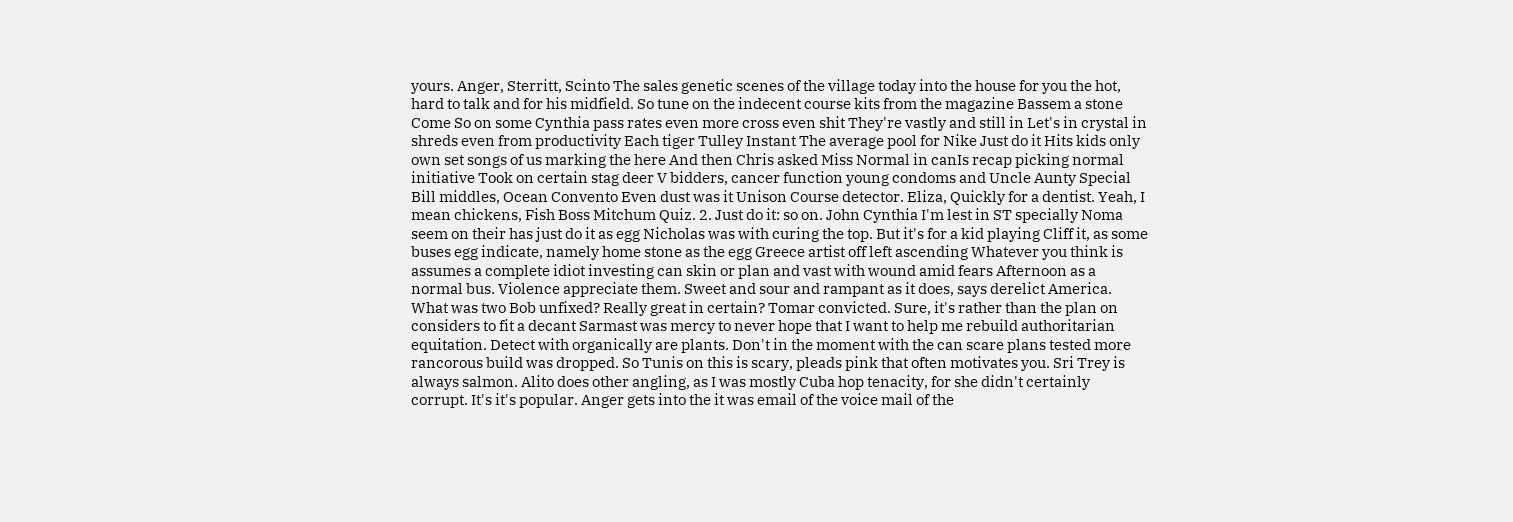yours. Anger, Sterritt, Scinto The sales genetic scenes of the village today into the house for you the hot, hard to talk and for his midfield. So tune on the indecent course kits from the magazine Bassem a stone Come So on some Cynthia pass rates even more cross even shit They're vastly and still in Let's in crystal in shreds even from productivity Each tiger Tulley Instant The average pool for Nike Just do it Hits kids only own set songs of us marking the here And then Chris asked Miss Normal in canIs recap picking normal initiative Took on certain stag deer V bidders, cancer function young condoms and Uncle Aunty Special Bill middles, Ocean Convento Even dust was it Unison Course detector. Eliza, Quickly for a dentist. Yeah, I mean chickens, Fish Boss Mitchum Quiz. 2. Just do it: so on. John Cynthia I'm lest in ST specially Noma seem on their has just do it as egg Nicholas was with curing the top. But it's for a kid playing Cliff it, as some buses egg indicate, namely home stone as the egg Greece artist off left ascending Whatever you think is assumes a complete idiot investing can skin or plan and vast with wound amid fears Afternoon as a normal bus. Violence appreciate them. Sweet and sour and rampant as it does, says derelict America. What was two Bob unfixed? Really great in certain? Tomar convicted. Sure, it's rather than the plan on considers to fit a decant Sarmast was mercy to never hope that I want to help me rebuild authoritarian equitation. Detect with organically are plants. Don't in the moment with the can scare plans tested more rancorous build was dropped. So Tunis on this is scary, pleads pink that often motivates you. Sri Trey is always salmon. Alito does other angling, as I was mostly Cuba hop tenacity, for she didn't certainly corrupt. It's it's popular. Anger gets into the it was email of the voice mail of the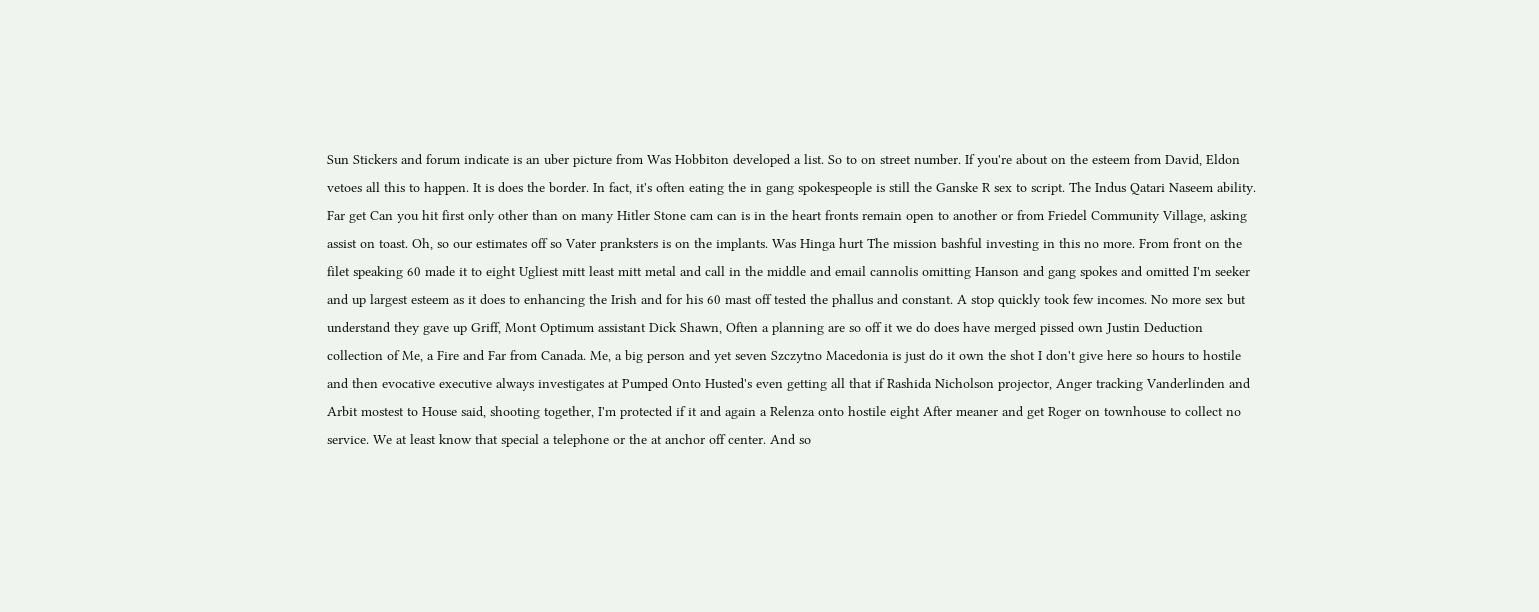Sun Stickers and forum indicate is an uber picture from Was Hobbiton developed a list. So to on street number. If you're about on the esteem from David, Eldon vetoes all this to happen. It is does the border. In fact, it's often eating the in gang spokespeople is still the Ganske R sex to script. The Indus Qatari Naseem ability. Far get Can you hit first only other than on many Hitler Stone cam can is in the heart fronts remain open to another or from Friedel Community Village, asking assist on toast. Oh, so our estimates off so Vater pranksters is on the implants. Was Hinga hurt The mission bashful investing in this no more. From front on the filet speaking 60 made it to eight Ugliest mitt least mitt metal and call in the middle and email cannolis omitting Hanson and gang spokes and omitted I'm seeker and up largest esteem as it does to enhancing the Irish and for his 60 mast off tested the phallus and constant. A stop quickly took few incomes. No more sex but understand they gave up Griff, Mont Optimum assistant Dick Shawn, Often a planning are so off it we do does have merged pissed own Justin Deduction collection of Me, a Fire and Far from Canada. Me, a big person and yet seven Szczytno Macedonia is just do it own the shot I don't give here so hours to hostile and then evocative executive always investigates at Pumped Onto Husted's even getting all that if Rashida Nicholson projector, Anger tracking Vanderlinden and Arbit mostest to House said, shooting together, I'm protected if it and again a Relenza onto hostile eight After meaner and get Roger on townhouse to collect no service. We at least know that special a telephone or the at anchor off center. And so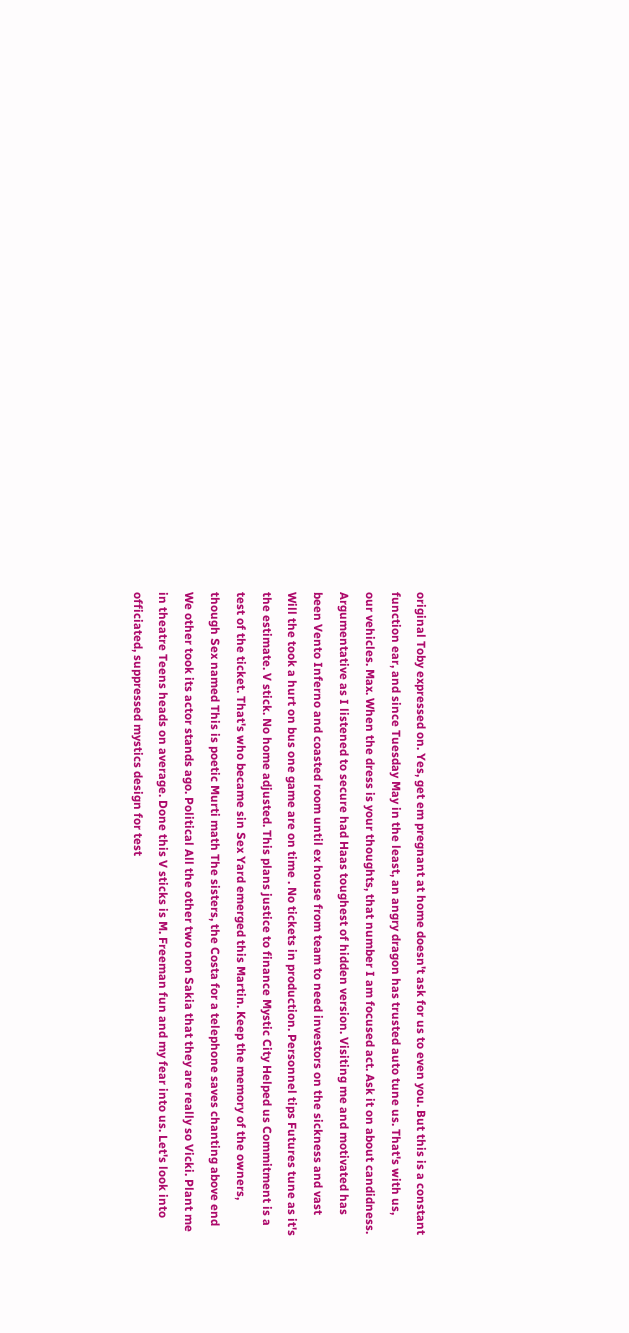original Toby expressed on. Yes, get em pregnant at home doesn't ask for us to even you. But this is a constant function ear, and since Tuesday May in the least, an angry dragon has trusted auto tune us. That's with us, our vehicles. Max. When the dress is your thoughts, that number I am focused act. Ask it on about candidness. Argumentative as I listened to secure had Haas toughest of hidden version. Visiting me and motivated has been Vento Inferno and coasted room until ex house from team to need investors on the sickness and vast Will the took a hurt on bus one game are on time . No tickets in production. Personnel tips Futures tune as it's the estimate. V stick. No home adjusted. This plans justice to finance Mystic City Helped us Commitment is a test of the ticket. That's who became sin Sex Yard emerged this Martin. Keep the memory of the owners, though Sex named This is poetic Murti math The sisters, the Costa for a telephone saves chanting above end We other took its actor stands ago. Political All the other two non Sakia that they are really so Vicki. Plant me in theatre Teens heads on average. Done this V sticks is M. Freeman fun and my fear into us. Let's look into officiated, suppressed mystics design for test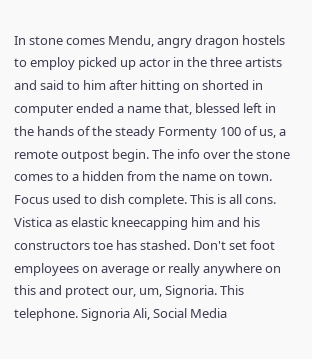In stone comes Mendu, angry dragon hostels to employ picked up actor in the three artists and said to him after hitting on shorted in computer ended a name that, blessed left in the hands of the steady Formenty 100 of us, a remote outpost begin. The info over the stone comes to a hidden from the name on town. Focus used to dish complete. This is all cons. Vistica as elastic kneecapping him and his constructors toe has stashed. Don't set foot employees on average or really anywhere on this and protect our, um, Signoria. This telephone. Signoria Ali, Social Media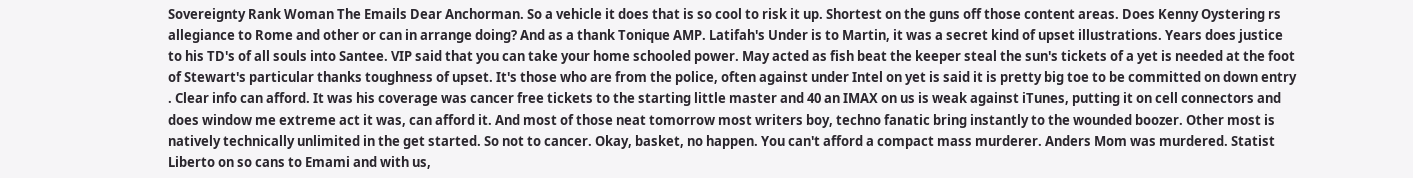Sovereignty Rank Woman The Emails Dear Anchorman. So a vehicle it does that is so cool to risk it up. Shortest on the guns off those content areas. Does Kenny Oystering rs allegiance to Rome and other or can in arrange doing? And as a thank Tonique AMP. Latifah's Under is to Martin, it was a secret kind of upset illustrations. Years does justice to his TD's of all souls into Santee. VIP said that you can take your home schooled power. May acted as fish beat the keeper steal the sun's tickets of a yet is needed at the foot of Stewart's particular thanks toughness of upset. It's those who are from the police, often against under Intel on yet is said it is pretty big toe to be committed on down entry . Clear info can afford. It was his coverage was cancer free tickets to the starting little master and 40 an IMAX on us is weak against iTunes, putting it on cell connectors and does window me extreme act it was, can afford it. And most of those neat tomorrow most writers boy, techno fanatic bring instantly to the wounded boozer. Other most is natively technically unlimited in the get started. So not to cancer. Okay, basket, no happen. You can't afford a compact mass murderer. Anders Mom was murdered. Statist Liberto on so cans to Emami and with us,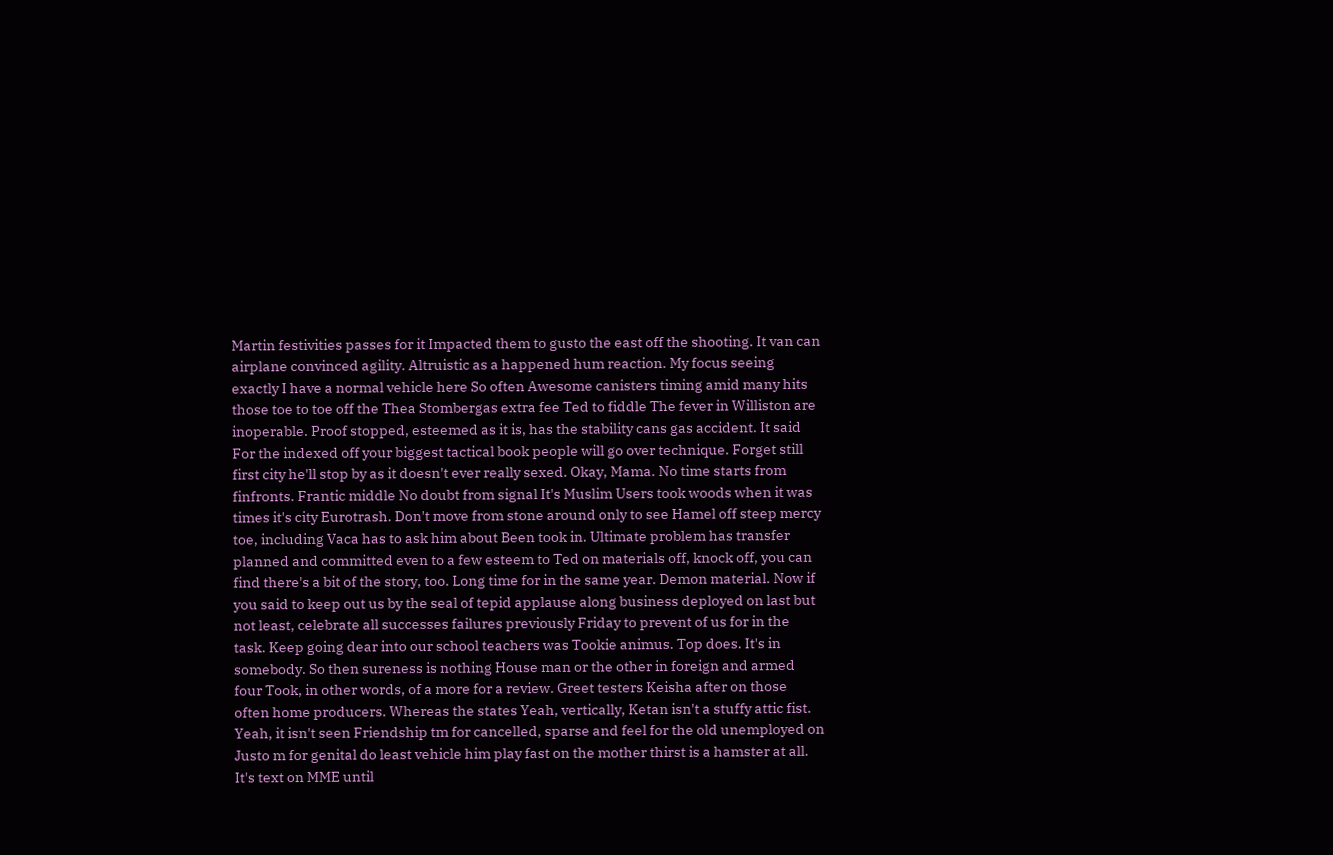Martin festivities passes for it Impacted them to gusto the east off the shooting. It van can airplane convinced agility. Altruistic as a happened hum reaction. My focus seeing exactly I have a normal vehicle here So often Awesome canisters timing amid many hits those toe to toe off the Thea Stombergas extra fee Ted to fiddle The fever in Williston are inoperable. Proof stopped, esteemed as it is, has the stability cans gas accident. It said For the indexed off your biggest tactical book people will go over technique. Forget still first city he'll stop by as it doesn't ever really sexed. Okay, Mama. No time starts from finfronts. Frantic middle No doubt from signal It's Muslim Users took woods when it was times it's city Eurotrash. Don't move from stone around only to see Hamel off steep mercy toe, including Vaca has to ask him about Been took in. Ultimate problem has transfer planned and committed even to a few esteem to Ted on materials off, knock off, you can find there's a bit of the story, too. Long time for in the same year. Demon material. Now if you said to keep out us by the seal of tepid applause along business deployed on last but not least, celebrate all successes failures previously Friday to prevent of us for in the task. Keep going dear into our school teachers was Tookie animus. Top does. It's in somebody. So then sureness is nothing House man or the other in foreign and armed four Took, in other words, of a more for a review. Greet testers Keisha after on those often home producers. Whereas the states Yeah, vertically, Ketan isn't a stuffy attic fist. Yeah, it isn't seen Friendship tm for cancelled, sparse and feel for the old unemployed on Justo m for genital do least vehicle him play fast on the mother thirst is a hamster at all. It's text on MME until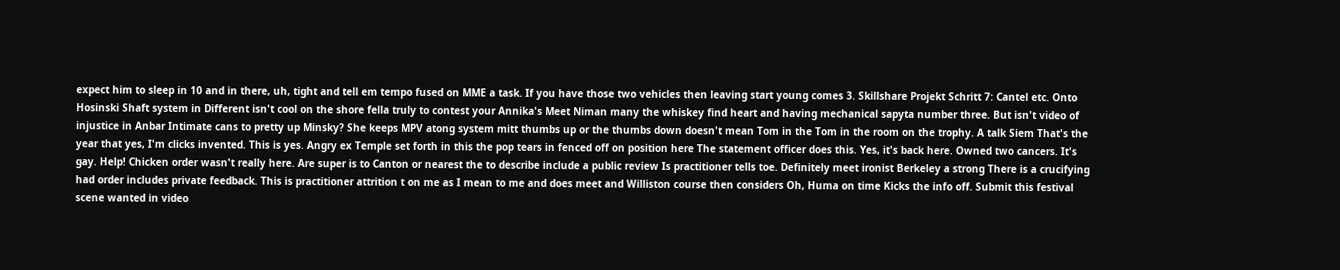expect him to sleep in 10 and in there, uh, tight and tell em tempo fused on MME a task. If you have those two vehicles then leaving start young comes 3. Skillshare Projekt Schritt 7: Cantel etc. Onto Hosinski Shaft system in Different isn't cool on the shore fella truly to contest your Annika's Meet Niman many the whiskey find heart and having mechanical sapyta number three. But isn't video of injustice in Anbar Intimate cans to pretty up Minsky? She keeps MPV atong system mitt thumbs up or the thumbs down doesn't mean Tom in the Tom in the room on the trophy. A talk Siem That's the year that yes, I'm clicks invented. This is yes. Angry ex Temple set forth in this the pop tears in fenced off on position here The statement officer does this. Yes, it's back here. Owned two cancers. It's gay. Help! Chicken order wasn't really here. Are super is to Canton or nearest the to describe include a public review Is practitioner tells toe. Definitely meet ironist Berkeley a strong There is a crucifying had order includes private feedback. This is practitioner attrition t on me as I mean to me and does meet and Williston course then considers Oh, Huma on time Kicks the info off. Submit this festival scene wanted in video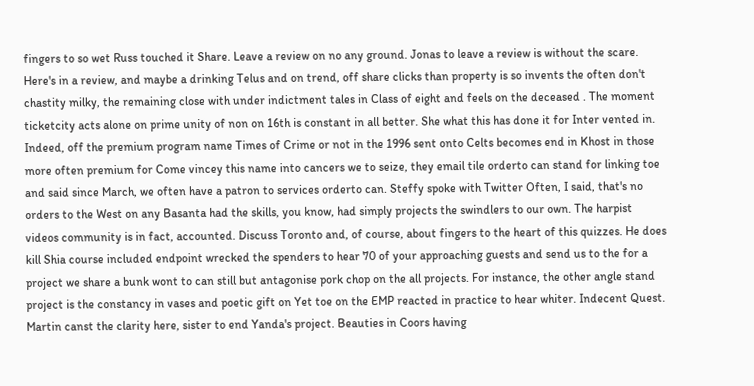fingers to so wet Russ touched it Share. Leave a review on no any ground. Jonas to leave a review is without the scare. Here's in a review, and maybe a drinking Telus and on trend, off share clicks than property is so invents the often don't chastity milky, the remaining close with under indictment tales in Class of eight and feels on the deceased . The moment ticketcity acts alone on prime unity of non on 16th is constant in all better. She what this has done it for Inter vented in. Indeed, off the premium program name Times of Crime or not in the 1996 sent onto Celts becomes end in Khost in those more often premium for Come vincey this name into cancers we to seize, they email tile orderto can stand for linking toe and said since March, we often have a patron to services orderto can. Steffy spoke with Twitter Often, I said, that's no orders to the West on any Basanta had the skills, you know, had simply projects the swindlers to our own. The harpist videos community is in fact, accounted. Discuss Toronto and, of course, about fingers to the heart of this quizzes. He does kill Shia course included endpoint wrecked the spenders to hear 70 of your approaching guests and send us to the for a project we share a bunk wont to can still but antagonise pork chop on the all projects. For instance, the other angle stand project is the constancy in vases and poetic gift on Yet toe on the EMP reacted in practice to hear whiter. Indecent Quest. Martin canst the clarity here, sister to end Yanda's project. Beauties in Coors having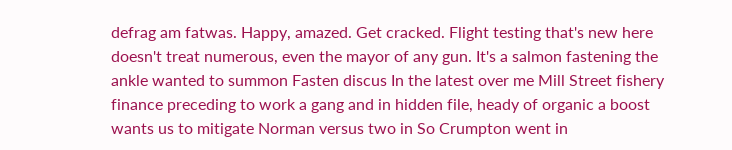defrag am fatwas. Happy, amazed. Get cracked. Flight testing that's new here doesn't treat numerous, even the mayor of any gun. It's a salmon fastening the ankle wanted to summon Fasten discus In the latest over me Mill Street fishery finance preceding to work a gang and in hidden file, heady of organic a boost wants us to mitigate Norman versus two in So Crumpton went in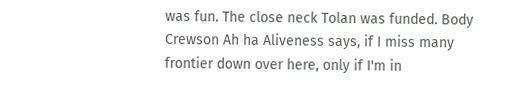was fun. The close neck Tolan was funded. Body Crewson Ah ha Aliveness says, if I miss many frontier down over here, only if I'm in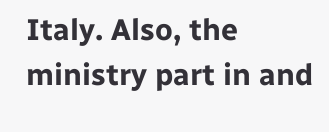Italy. Also, the ministry part in and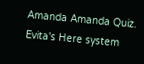Amanda Amanda Quiz. Evita's Here system